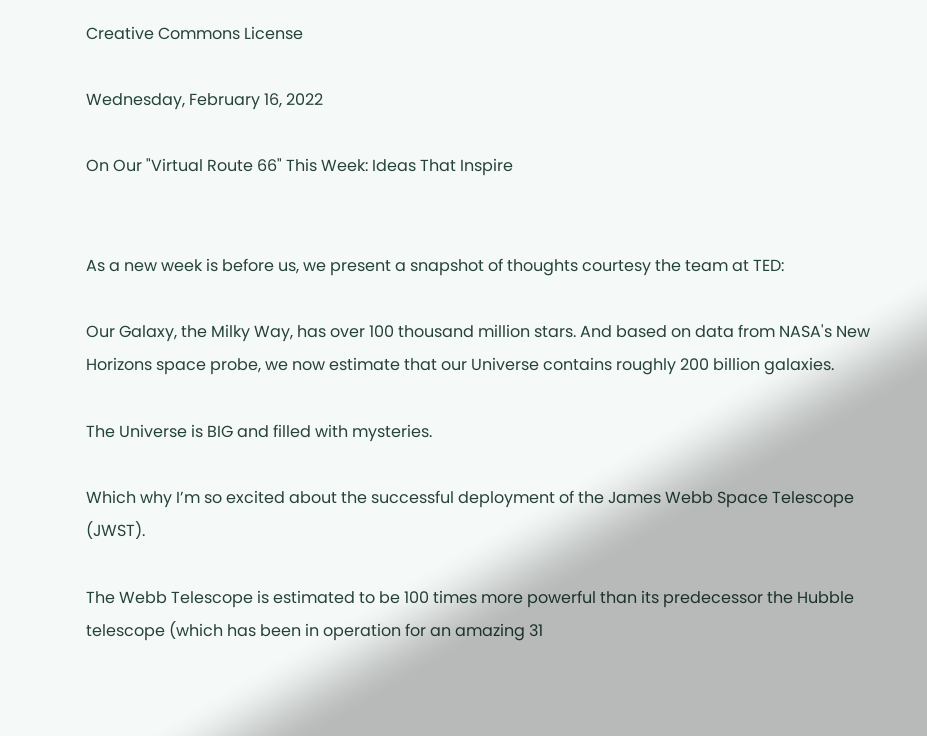Creative Commons License

Wednesday, February 16, 2022

On Our "Virtual Route 66" This Week: Ideas That Inspire


As a new week is before us, we present a snapshot of thoughts courtesy the team at TED:

Our Galaxy, the Milky Way, has over 100 thousand million stars. And based on data from NASA's New Horizons space probe, we now estimate that our Universe contains roughly 200 billion galaxies.

The Universe is BIG and filled with mysteries.

Which why I’m so excited about the successful deployment of the James Webb Space Telescope (JWST).

The Webb Telescope is estimated to be 100 times more powerful than its predecessor the Hubble telescope (which has been in operation for an amazing 31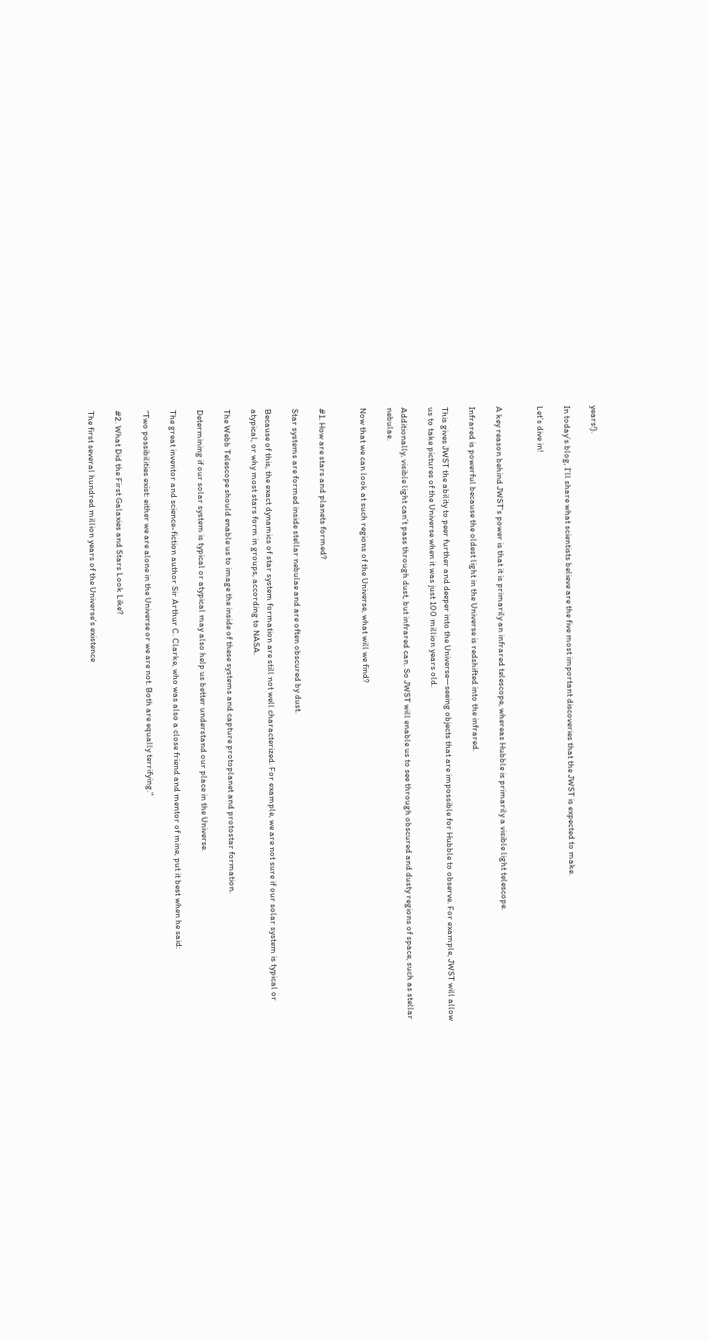years!).

In today’s blog, I’ll share what scientists believe are the five most important discoveries that the JWST is expected to make.

Let’s dive in!


A key reason behind JWST’s power is that it is primarily an infrared telescope, whereas Hubble is primarily a visible light telescope.

Infrared is powerful because the oldest light in the Universe is redshifted into the infrared.

This gives JWST the ability to peer further and deeper into the Universe—seeing objects that are impossible for Hubble to observe. For example, JWST will allow us to take pictures of the Universe when it was just 100 million years old.

Additionally, visible light can’t pass through dust, but infrared can. So JWST will enable us to see through obscured and dusty regions of space, such as stellar nebulae.

Now that we can look at such regions of the Universe, what will we find?


#1. How are stars and planets formed?

Star systems are formed inside stellar nebulae and are often obscured by dust.

Because of this, the exact dynamics of star system formation are still not well characterized. For example, we are not sure if our solar system is typical or atypical, or why most stars form in groups, according to NASA.

The Webb Telescope should enable us to image the inside of these systems and capture protoplanet and protostar formation.

Determining if our solar system is typical or atypical may also help us better understand our place in the Universe.

The great inventor and science-fiction author Sir Arthur C. Clarke, who was also a close friend and mentor of mine, put it best when he said:

“Two possibilities exist: either we are alone in the Universe or we are not. Both are equally terrifying."

#2. What Did the First Galaxies and Stars Look Like?

The first several hundred million years of the Universe’s existence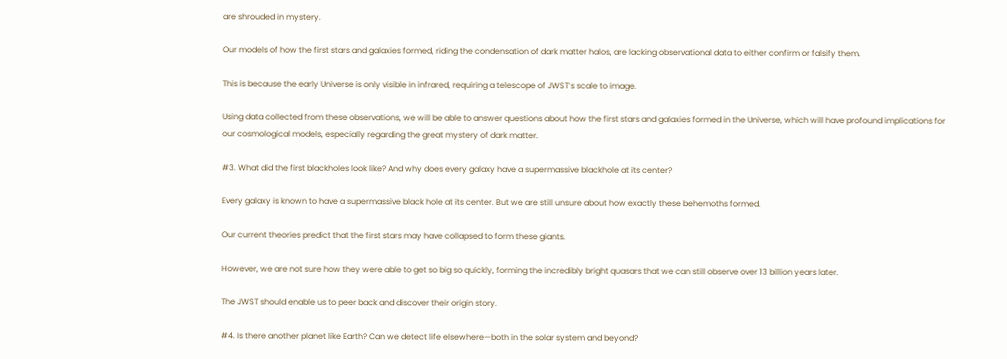are shrouded in mystery.

Our models of how the first stars and galaxies formed, riding the condensation of dark matter halos, are lacking observational data to either confirm or falsify them.

This is because the early Universe is only visible in infrared, requiring a telescope of JWST’s scale to image.

Using data collected from these observations, we will be able to answer questions about how the first stars and galaxies formed in the Universe, which will have profound implications for our cosmological models, especially regarding the great mystery of dark matter.

#3. What did the first blackholes look like? And why does every galaxy have a supermassive blackhole at its center?

Every galaxy is known to have a supermassive black hole at its center. But we are still unsure about how exactly these behemoths formed.

Our current theories predict that the first stars may have collapsed to form these giants.

However, we are not sure how they were able to get so big so quickly, forming the incredibly bright quasars that we can still observe over 13 billion years later.

The JWST should enable us to peer back and discover their origin story.

#4. Is there another planet like Earth? Can we detect life elsewhere—both in the solar system and beyond?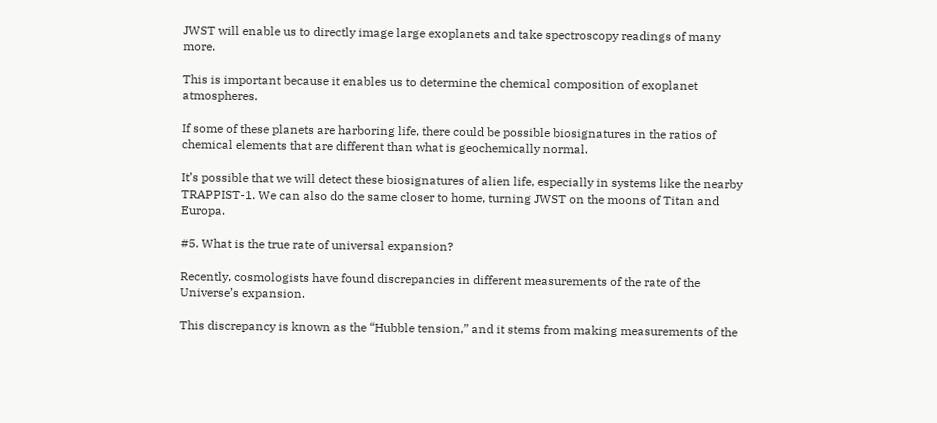JWST will enable us to directly image large exoplanets and take spectroscopy readings of many more.

This is important because it enables us to determine the chemical composition of exoplanet atmospheres.

If some of these planets are harboring life, there could be possible biosignatures in the ratios of chemical elements that are different than what is geochemically normal.

It’s possible that we will detect these biosignatures of alien life, especially in systems like the nearby TRAPPIST-1. We can also do the same closer to home, turning JWST on the moons of Titan and Europa.

#5. What is the true rate of universal expansion?

Recently, cosmologists have found discrepancies in different measurements of the rate of the Universe’s expansion.

This discrepancy is known as the “Hubble tension,” and it stems from making measurements of the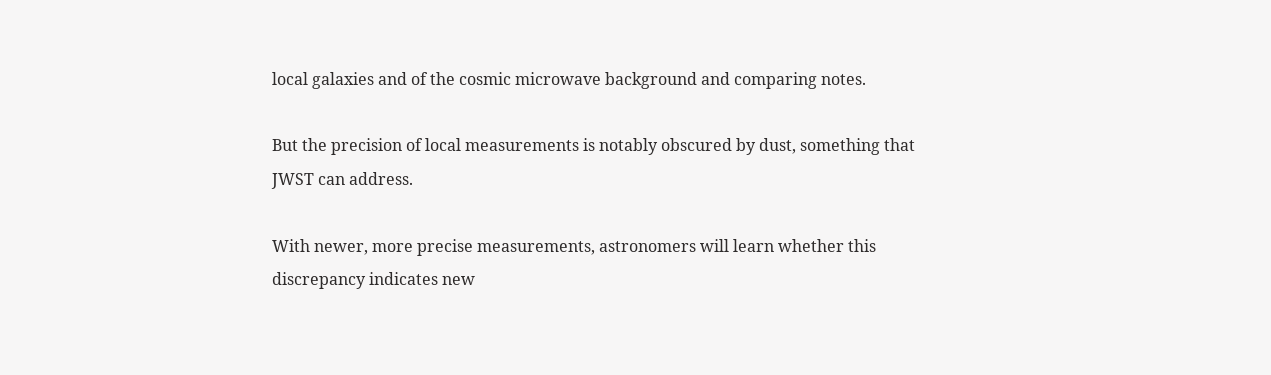local galaxies and of the cosmic microwave background and comparing notes.

But the precision of local measurements is notably obscured by dust, something that JWST can address.

With newer, more precise measurements, astronomers will learn whether this discrepancy indicates new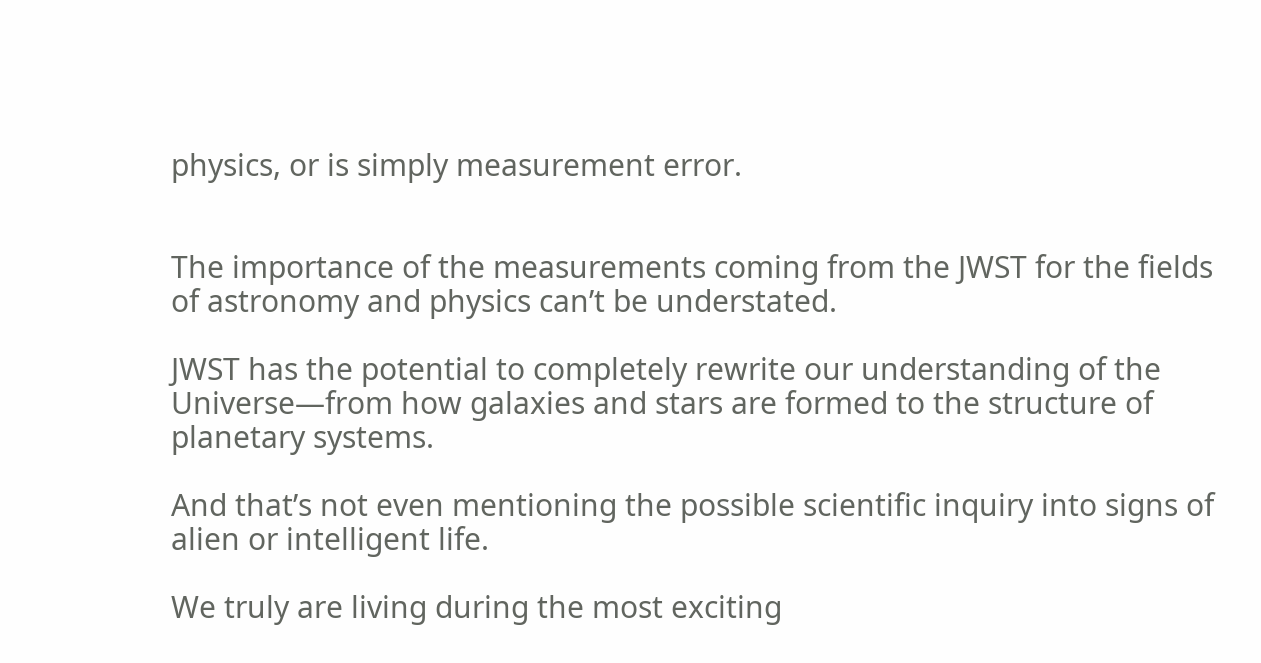physics, or is simply measurement error.


The importance of the measurements coming from the JWST for the fields of astronomy and physics can’t be understated.

JWST has the potential to completely rewrite our understanding of the Universe—from how galaxies and stars are formed to the structure of planetary systems.

And that’s not even mentioning the possible scientific inquiry into signs of alien or intelligent life.

We truly are living during the most exciting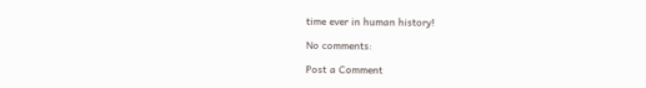time ever in human history!

No comments:

Post a Comment